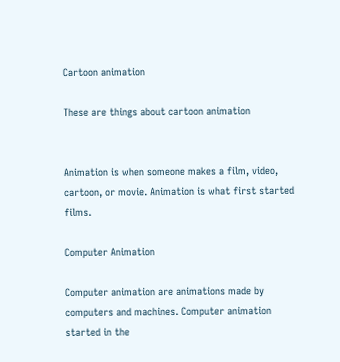Cartoon animation

These are things about cartoon animation


Animation is when someone makes a film, video, cartoon, or movie. Animation is what first started films.

Computer Animation

Computer animation are animations made by computers and machines. Computer animation started in the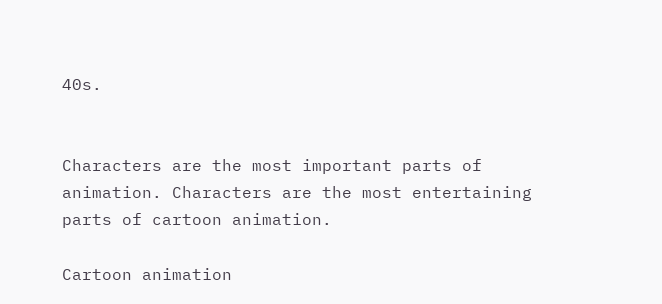40s.


Characters are the most important parts of animation. Characters are the most entertaining parts of cartoon animation.

Cartoon animation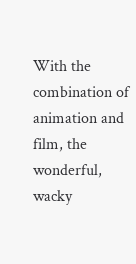With the combination of animation and film, the wonderful, wacky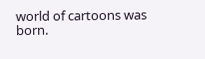world of cartoons was born.